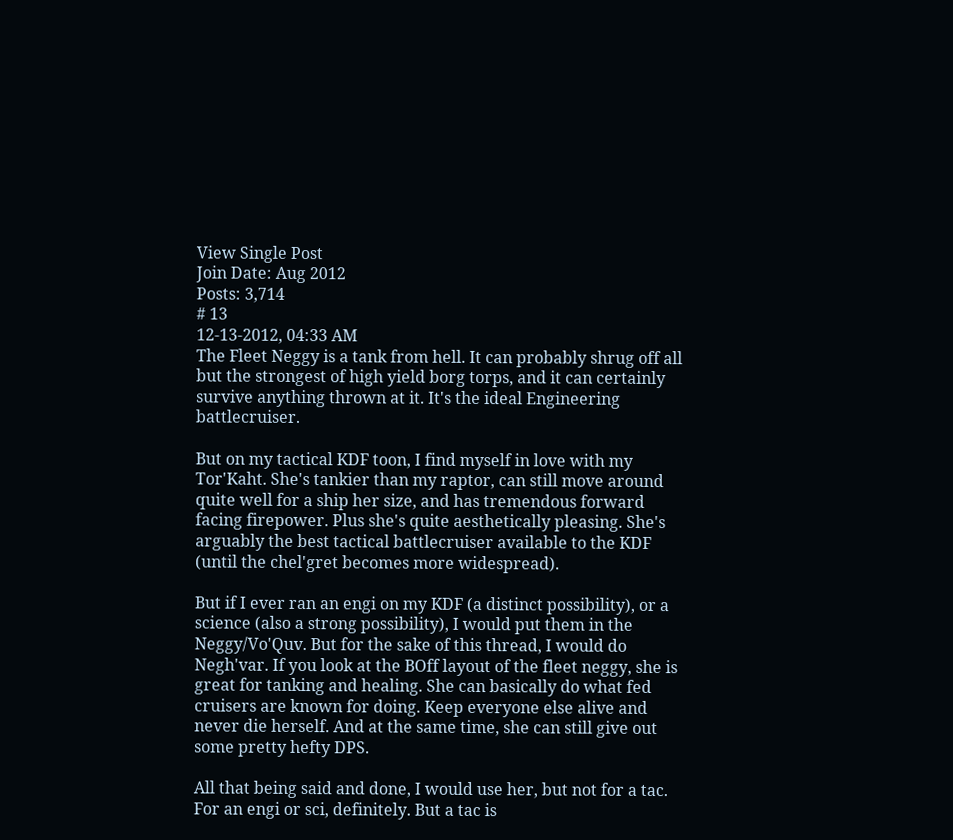View Single Post
Join Date: Aug 2012
Posts: 3,714
# 13
12-13-2012, 04:33 AM
The Fleet Neggy is a tank from hell. It can probably shrug off all but the strongest of high yield borg torps, and it can certainly survive anything thrown at it. It's the ideal Engineering battlecruiser.

But on my tactical KDF toon, I find myself in love with my Tor'Kaht. She's tankier than my raptor, can still move around quite well for a ship her size, and has tremendous forward facing firepower. Plus she's quite aesthetically pleasing. She's arguably the best tactical battlecruiser available to the KDF (until the chel'gret becomes more widespread).

But if I ever ran an engi on my KDF (a distinct possibility), or a science (also a strong possibility), I would put them in the Neggy/Vo'Quv. But for the sake of this thread, I would do Negh'var. If you look at the BOff layout of the fleet neggy, she is great for tanking and healing. She can basically do what fed cruisers are known for doing. Keep everyone else alive and never die herself. And at the same time, she can still give out some pretty hefty DPS.

All that being said and done, I would use her, but not for a tac. For an engi or sci, definitely. But a tac is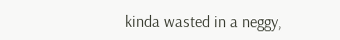kinda wasted in a neggy,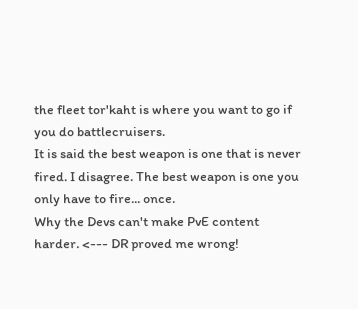the fleet tor'kaht is where you want to go if you do battlecruisers.
It is said the best weapon is one that is never fired. I disagree. The best weapon is one you only have to fire... once.
Why the Devs can't make PvE content harder. <--- DR proved me wrong!